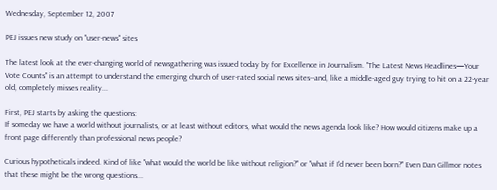Wednesday, September 12, 2007

PEJ issues new study on "user-news" sites

The latest look at the ever-changing world of newsgathering was issued today by for Excellence in Journalism. "The Latest News Headlines—Your Vote Counts" is an attempt to understand the emerging church of user-rated social news sites--and, like a middle-aged guy trying to hit on a 22-year old, completely misses reality...

First, PEJ starts by asking the questions:
If someday we have a world without journalists, or at least without editors, what would the news agenda look like? How would citizens make up a front page differently than professional news people?

Curious hypotheticals indeed. Kind of like "what would the world be like without religion?" or "what if I'd never been born?" Even Dan Gillmor notes that these might be the wrong questions...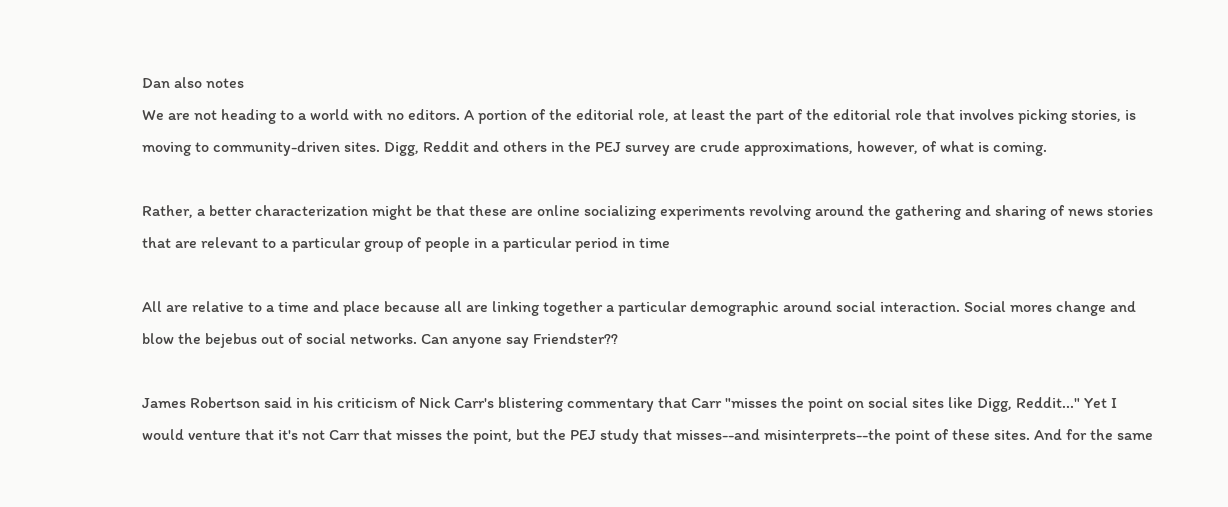Dan also notes
We are not heading to a world with no editors. A portion of the editorial role, at least the part of the editorial role that involves picking stories, is moving to community-driven sites. Digg, Reddit and others in the PEJ survey are crude approximations, however, of what is coming.

Rather, a better characterization might be that these are online socializing experiments revolving around the gathering and sharing of news stories that are relevant to a particular group of people in a particular period in time

All are relative to a time and place because all are linking together a particular demographic around social interaction. Social mores change and blow the bejebus out of social networks. Can anyone say Friendster??

James Robertson said in his criticism of Nick Carr's blistering commentary that Carr "misses the point on social sites like Digg, Reddit..." Yet I would venture that it's not Carr that misses the point, but the PEJ study that misses--and misinterprets--the point of these sites. And for the same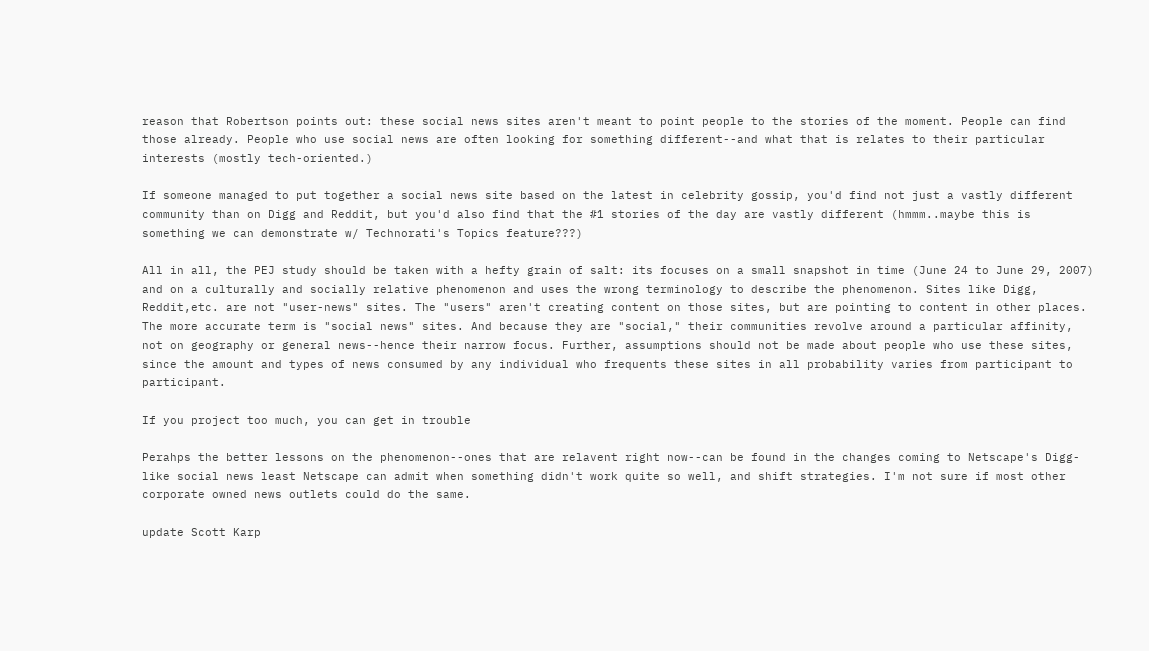reason that Robertson points out: these social news sites aren't meant to point people to the stories of the moment. People can find those already. People who use social news are often looking for something different--and what that is relates to their particular interests (mostly tech-oriented.)

If someone managed to put together a social news site based on the latest in celebrity gossip, you'd find not just a vastly different community than on Digg and Reddit, but you'd also find that the #1 stories of the day are vastly different (hmmm..maybe this is something we can demonstrate w/ Technorati's Topics feature???)

All in all, the PEJ study should be taken with a hefty grain of salt: its focuses on a small snapshot in time (June 24 to June 29, 2007) and on a culturally and socially relative phenomenon and uses the wrong terminology to describe the phenomenon. Sites like Digg, Reddit,etc. are not "user-news" sites. The "users" aren't creating content on those sites, but are pointing to content in other places. The more accurate term is "social news" sites. And because they are "social," their communities revolve around a particular affinity, not on geography or general news--hence their narrow focus. Further, assumptions should not be made about people who use these sites, since the amount and types of news consumed by any individual who frequents these sites in all probability varies from participant to participant.

If you project too much, you can get in trouble

Perahps the better lessons on the phenomenon--ones that are relavent right now--can be found in the changes coming to Netscape's Digg-like social news least Netscape can admit when something didn't work quite so well, and shift strategies. I'm not sure if most other corporate owned news outlets could do the same.

update Scott Karp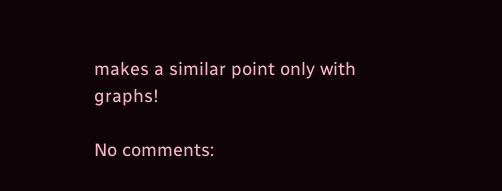makes a similar point only with graphs!

No comments: